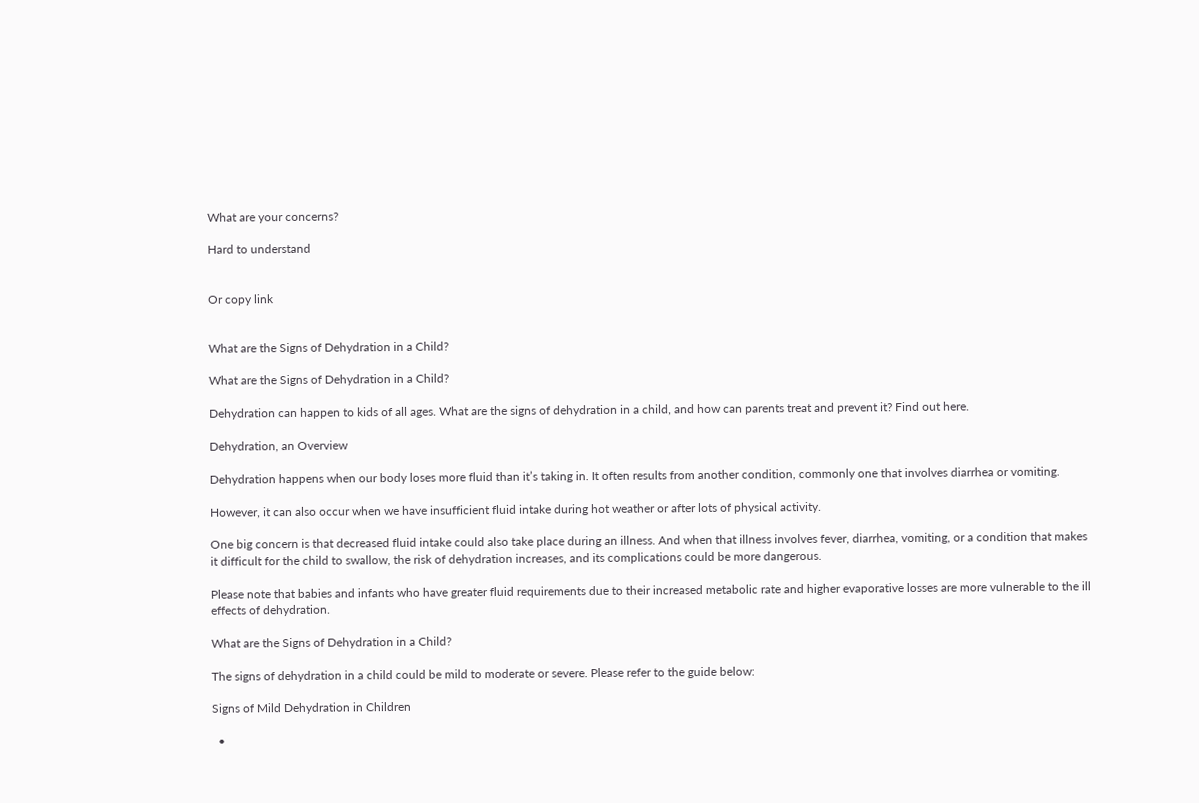What are your concerns?

Hard to understand


Or copy link


What are the Signs of Dehydration in a Child?

What are the Signs of Dehydration in a Child?

Dehydration can happen to kids of all ages. What are the signs of dehydration in a child, and how can parents treat and prevent it? Find out here.

Dehydration, an Overview

Dehydration happens when our body loses more fluid than it’s taking in. It often results from another condition, commonly one that involves diarrhea or vomiting.

However, it can also occur when we have insufficient fluid intake during hot weather or after lots of physical activity.

One big concern is that decreased fluid intake could also take place during an illness. And when that illness involves fever, diarrhea, vomiting, or a condition that makes it difficult for the child to swallow, the risk of dehydration increases, and its complications could be more dangerous.

Please note that babies and infants who have greater fluid requirements due to their increased metabolic rate and higher evaporative losses are more vulnerable to the ill effects of dehydration.

What are the Signs of Dehydration in a Child?

The signs of dehydration in a child could be mild to moderate or severe. Please refer to the guide below:

Signs of Mild Dehydration in Children

  •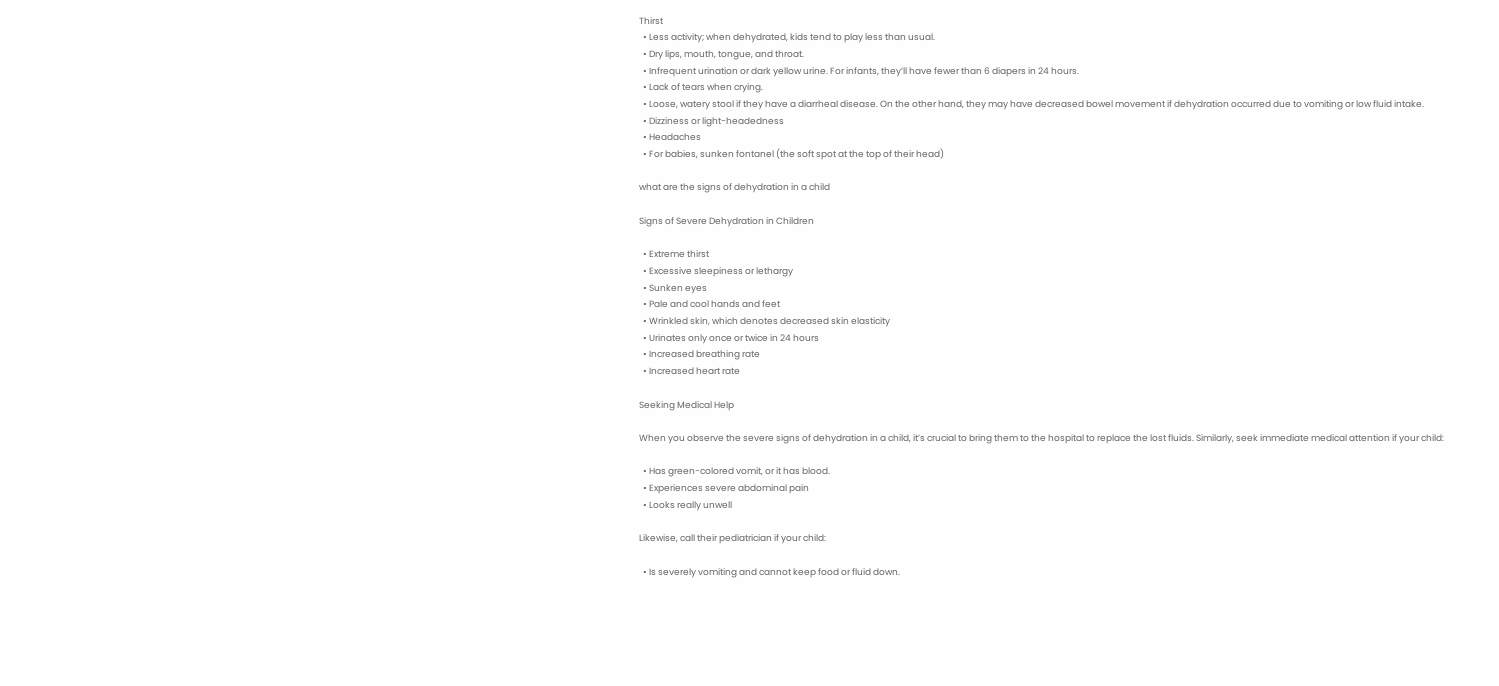Thirst
  • Less activity; when dehydrated, kids tend to play less than usual.
  • Dry lips, mouth, tongue, and throat.
  • Infrequent urination or dark yellow urine. For infants, they’ll have fewer than 6 diapers in 24 hours.
  • Lack of tears when crying.
  • Loose, watery stool if they have a diarrheal disease. On the other hand, they may have decreased bowel movement if dehydration occurred due to vomiting or low fluid intake.
  • Dizziness or light-headedness
  • Headaches
  • For babies, sunken fontanel (the soft spot at the top of their head)

what are the signs of dehydration in a child

Signs of Severe Dehydration in Children

  • Extreme thirst
  • Excessive sleepiness or lethargy
  • Sunken eyes
  • Pale and cool hands and feet
  • Wrinkled skin, which denotes decreased skin elasticity
  • Urinates only once or twice in 24 hours
  • Increased breathing rate
  • Increased heart rate

Seeking Medical Help

When you observe the severe signs of dehydration in a child, it’s crucial to bring them to the hospital to replace the lost fluids. Similarly, seek immediate medical attention if your child:

  • Has green-colored vomit, or it has blood.
  • Experiences severe abdominal pain
  • Looks really unwell

Likewise, call their pediatrician if your child:

  • Is severely vomiting and cannot keep food or fluid down.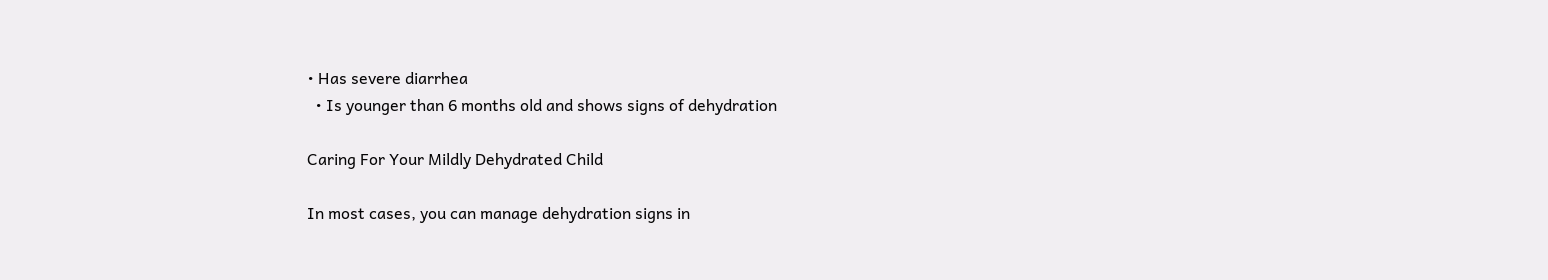• Has severe diarrhea
  • Is younger than 6 months old and shows signs of dehydration

Caring For Your Mildly Dehydrated Child

In most cases, you can manage dehydration signs in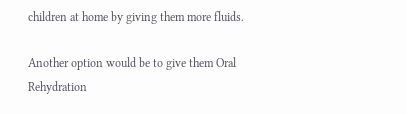children at home by giving them more fluids.

Another option would be to give them Oral Rehydration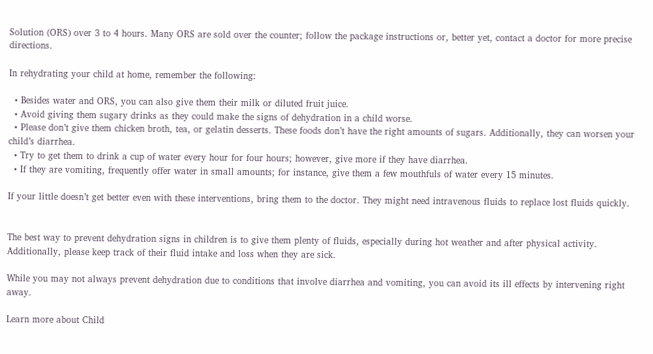Solution (ORS) over 3 to 4 hours. Many ORS are sold over the counter; follow the package instructions or, better yet, contact a doctor for more precise directions.

In rehydrating your child at home, remember the following:

  • Besides water and ORS, you can also give them their milk or diluted fruit juice.
  • Avoid giving them sugary drinks as they could make the signs of dehydration in a child worse.
  • Please don’t give them chicken broth, tea, or gelatin desserts. These foods don’t have the right amounts of sugars. Additionally, they can worsen your child’s diarrhea.
  • Try to get them to drink a cup of water every hour for four hours; however, give more if they have diarrhea.
  • If they are vomiting, frequently offer water in small amounts; for instance, give them a few mouthfuls of water every 15 minutes.

If your little doesn’t get better even with these interventions, bring them to the doctor. They might need intravenous fluids to replace lost fluids quickly.


The best way to prevent dehydration signs in children is to give them plenty of fluids, especially during hot weather and after physical activity. Additionally, please keep track of their fluid intake and loss when they are sick.

While you may not always prevent dehydration due to conditions that involve diarrhea and vomiting, you can avoid its ill effects by intervening right away.

Learn more about Child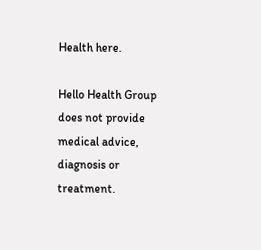Health here.

Hello Health Group does not provide medical advice, diagnosis or treatment.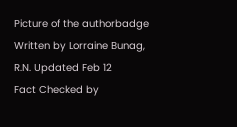Picture of the authorbadge
Written by Lorraine Bunag, R.N. Updated Feb 12
Fact Checked by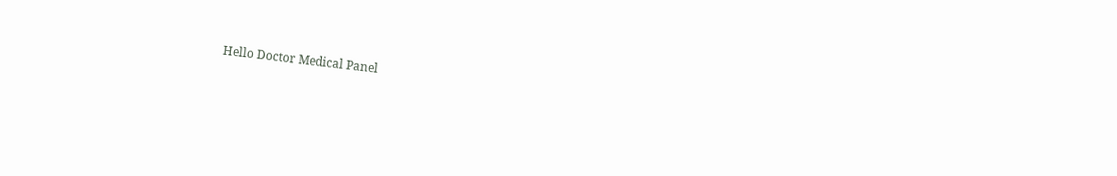Hello Doctor Medical Panel